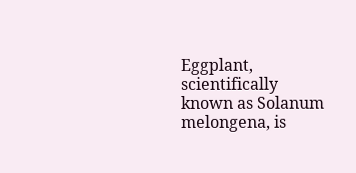Eggplant, scientifically known as Solanum melongena, is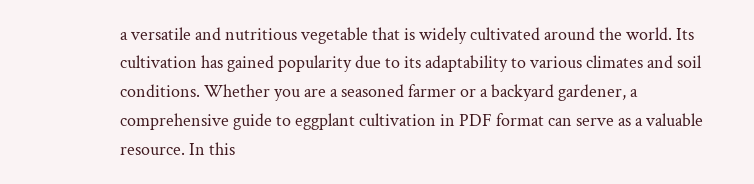a versatile and nutritious vegetable that is widely cultivated around the world. Its cultivation has gained popularity due to its adaptability to various climates and soil conditions. Whether you are a seasoned farmer or a backyard gardener, a comprehensive guide to eggplant cultivation in PDF format can serve as a valuable resource. In this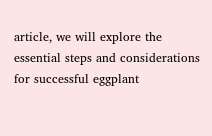article, we will explore the essential steps and considerations for successful eggplant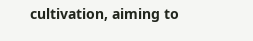cultivation, aiming to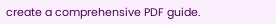create a comprehensive PDF guide.